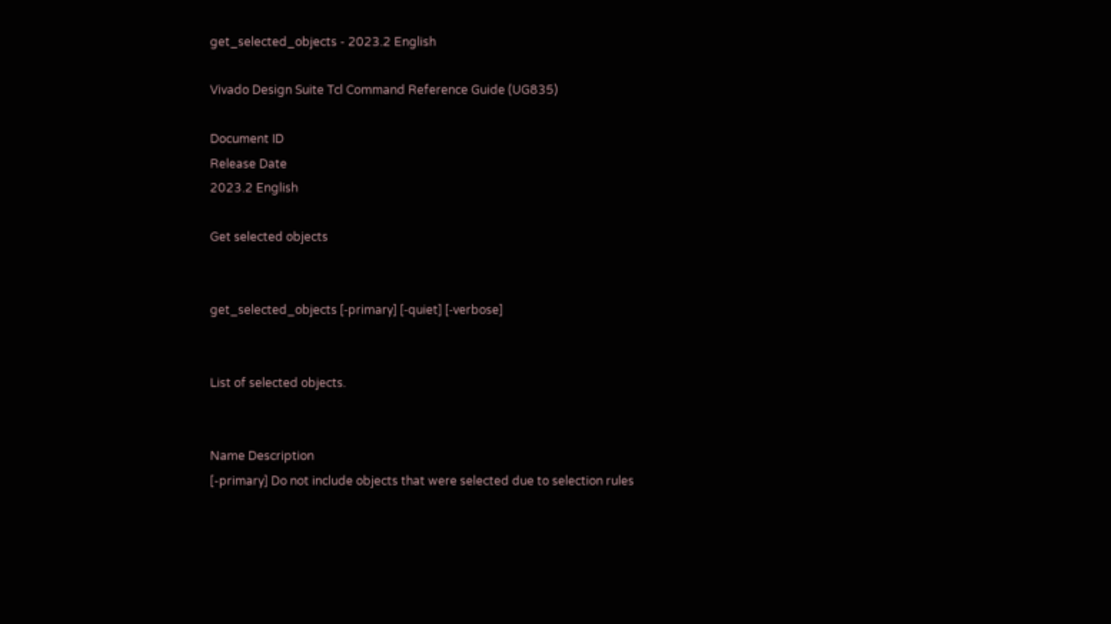get_selected_objects - 2023.2 English

Vivado Design Suite Tcl Command Reference Guide (UG835)

Document ID
Release Date
2023.2 English

Get selected objects


get_selected_objects [‑primary] [‑quiet] [‑verbose]


List of selected objects.


Name Description
[-primary] Do not include objects that were selected due to selection rules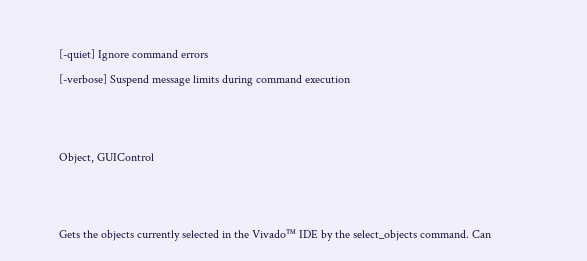[-quiet] Ignore command errors
[-verbose] Suspend message limits during command execution


Object, GUIControl


Gets the objects currently selected in the Vivado™ IDE by the select_objects command. Can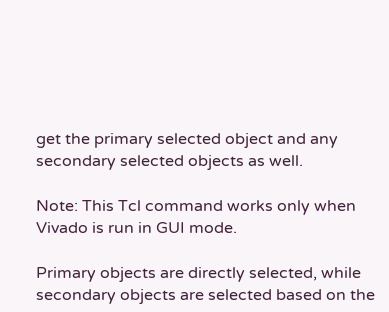get the primary selected object and any secondary selected objects as well.

Note: This Tcl command works only when Vivado is run in GUI mode.

Primary objects are directly selected, while secondary objects are selected based on the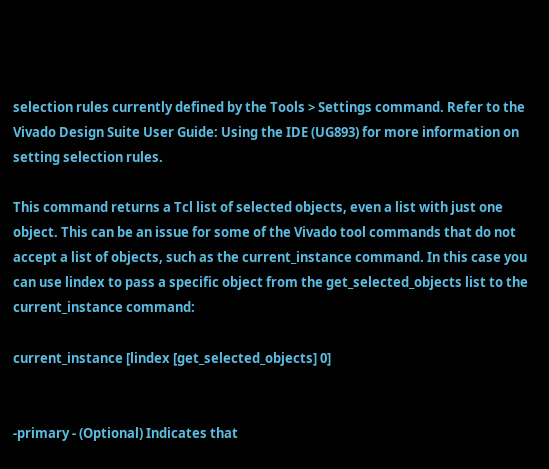selection rules currently defined by the Tools > Settings command. Refer to the Vivado Design Suite User Guide: Using the IDE (UG893) for more information on setting selection rules.

This command returns a Tcl list of selected objects, even a list with just one object. This can be an issue for some of the Vivado tool commands that do not accept a list of objects, such as the current_instance command. In this case you can use lindex to pass a specific object from the get_selected_objects list to the current_instance command:

current_instance [lindex [get_selected_objects] 0]


-primary - (Optional) Indicates that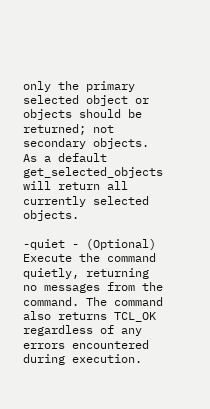only the primary selected object or objects should be returned; not secondary objects. As a default get_selected_objects will return all currently selected objects.

-quiet - (Optional) Execute the command quietly, returning no messages from the command. The command also returns TCL_OK regardless of any errors encountered during execution.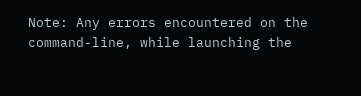Note: Any errors encountered on the command-line, while launching the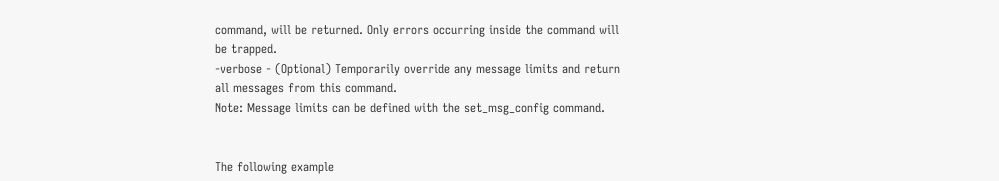command, will be returned. Only errors occurring inside the command will be trapped.
-verbose - (Optional) Temporarily override any message limits and return all messages from this command.
Note: Message limits can be defined with the set_msg_config command.


The following example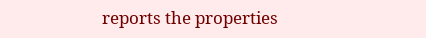reports the properties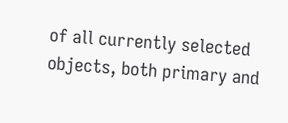of all currently selected objects, both primary and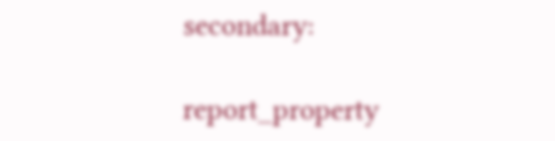secondary:

report_property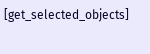[get_selected_objects]